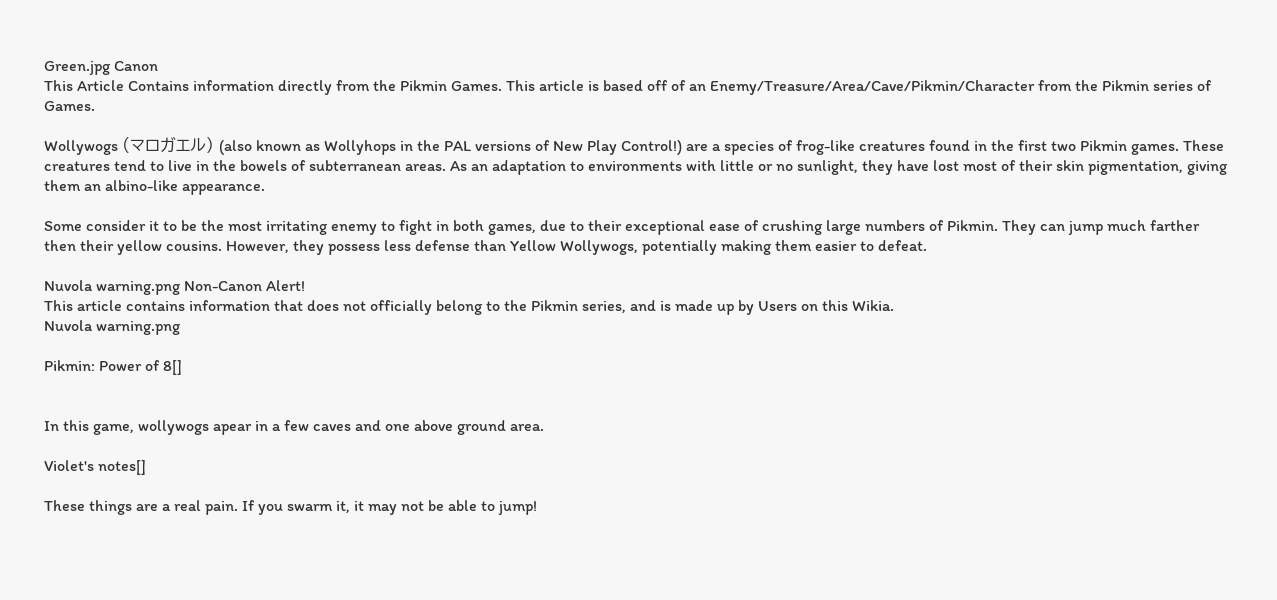Green.jpg Canon
This Article Contains information directly from the Pikmin Games. This article is based off of an Enemy/Treasure/Area/Cave/Pikmin/Character from the Pikmin series of Games.

Wollywogs (マロガエル) (also known as Wollyhops in the PAL versions of New Play Control!) are a species of frog-like creatures found in the first two Pikmin games. These creatures tend to live in the bowels of subterranean areas. As an adaptation to environments with little or no sunlight, they have lost most of their skin pigmentation, giving them an albino-like appearance.

Some consider it to be the most irritating enemy to fight in both games, due to their exceptional ease of crushing large numbers of Pikmin. They can jump much farther then their yellow cousins. However, they possess less defense than Yellow Wollywogs, potentially making them easier to defeat.

Nuvola warning.png Non-Canon Alert!
This article contains information that does not officially belong to the Pikmin series, and is made up by Users on this Wikia.
Nuvola warning.png

Pikmin: Power of 8[]


In this game, wollywogs apear in a few caves and one above ground area.

Violet's notes[]

These things are a real pain. If you swarm it, it may not be able to jump!